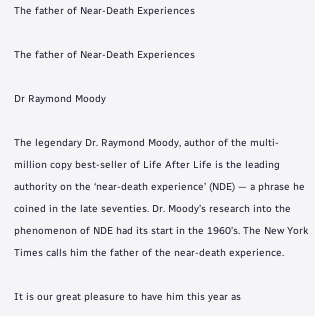The father of Near-Death Experiences

The father of Near-Death Experiences

Dr Raymond Moody

The legendary Dr. Raymond Moody, author of the multi-million copy best-seller of Life After Life is the leading authority on the ‘near-death experience’ (NDE) — a phrase he coined in the late seventies. Dr. Moody’s research into the phenomenon of NDE had its start in the 1960’s. The New York Times calls him the father of the near-death experience.

It is our great pleasure to have him this year as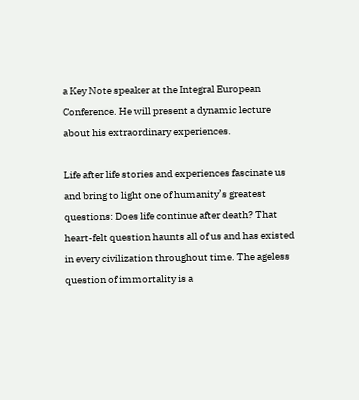a Key Note speaker at the Integral European Conference. He will present a dynamic lecture about his extraordinary experiences.

Life after life stories and experiences fascinate us and bring to light one of humanity’s greatest questions: Does life continue after death? That heart-felt question haunts all of us and has existed in every civilization throughout time. The ageless question of immortality is a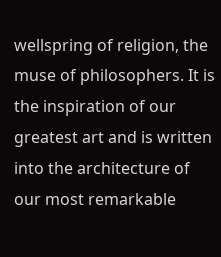wellspring of religion, the muse of philosophers. It is the inspiration of our greatest art and is written into the architecture of our most remarkable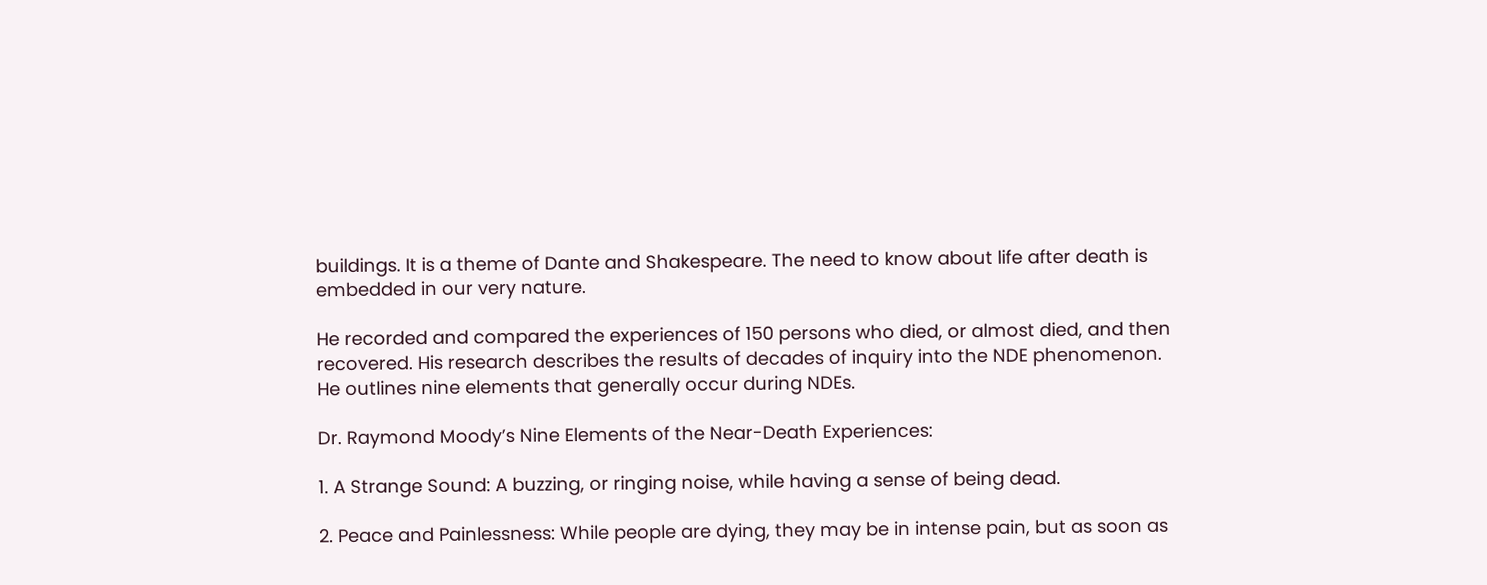buildings. It is a theme of Dante and Shakespeare. The need to know about life after death is embedded in our very nature.

He recorded and compared the experiences of 150 persons who died, or almost died, and then recovered. His research describes the results of decades of inquiry into the NDE phenomenon. He outlines nine elements that generally occur during NDEs.

Dr. Raymond Moody’s Nine Elements of the Near-Death Experiences:

1. A Strange Sound: A buzzing, or ringing noise, while having a sense of being dead.

2. Peace and Painlessness: While people are dying, they may be in intense pain, but as soon as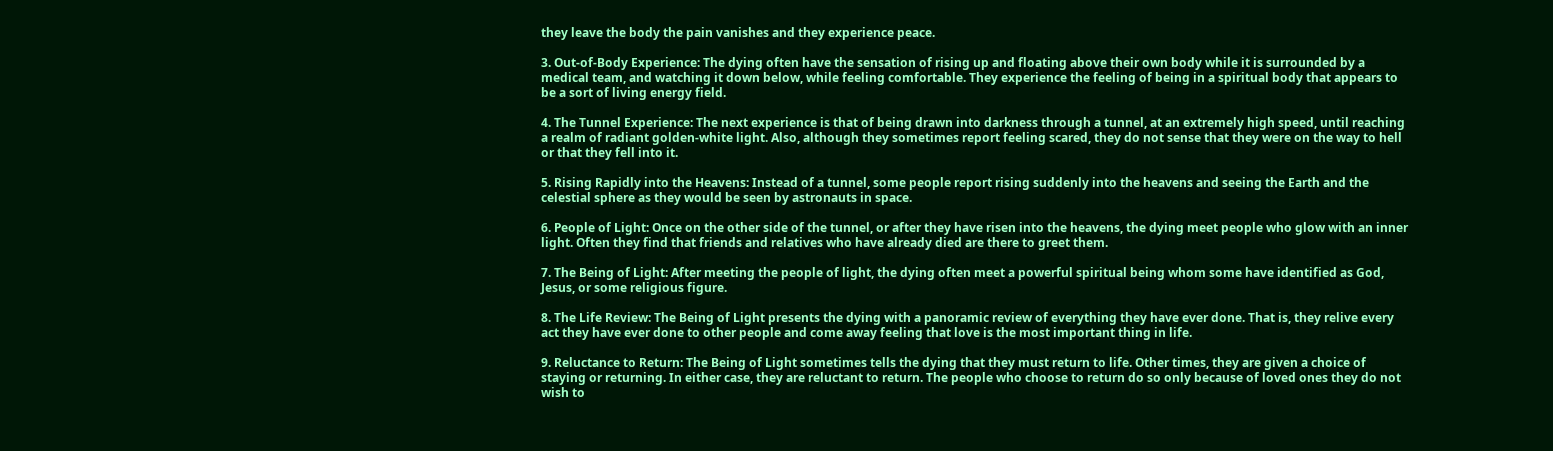they leave the body the pain vanishes and they experience peace.

3. Out-of-Body Experience: The dying often have the sensation of rising up and floating above their own body while it is surrounded by a medical team, and watching it down below, while feeling comfortable. They experience the feeling of being in a spiritual body that appears to be a sort of living energy field.

4. The Tunnel Experience: The next experience is that of being drawn into darkness through a tunnel, at an extremely high speed, until reaching a realm of radiant golden-white light. Also, although they sometimes report feeling scared, they do not sense that they were on the way to hell or that they fell into it.

5. Rising Rapidly into the Heavens: Instead of a tunnel, some people report rising suddenly into the heavens and seeing the Earth and the celestial sphere as they would be seen by astronauts in space.

6. People of Light: Once on the other side of the tunnel, or after they have risen into the heavens, the dying meet people who glow with an inner light. Often they find that friends and relatives who have already died are there to greet them.

7. The Being of Light: After meeting the people of light, the dying often meet a powerful spiritual being whom some have identified as God, Jesus, or some religious figure.

8. The Life Review: The Being of Light presents the dying with a panoramic review of everything they have ever done. That is, they relive every act they have ever done to other people and come away feeling that love is the most important thing in life.

9. Reluctance to Return: The Being of Light sometimes tells the dying that they must return to life. Other times, they are given a choice of staying or returning. In either case, they are reluctant to return. The people who choose to return do so only because of loved ones they do not wish to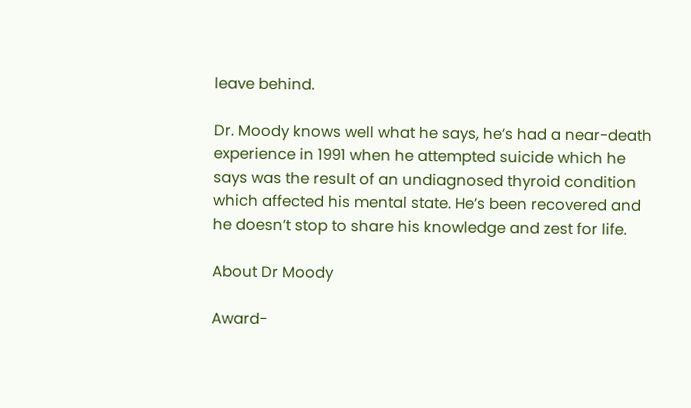leave behind.

Dr. Moody knows well what he says, he’s had a near-death experience in 1991 when he attempted suicide which he says was the result of an undiagnosed thyroid condition which affected his mental state. He’s been recovered and he doesn’t stop to share his knowledge and zest for life.

About Dr Moody

Award-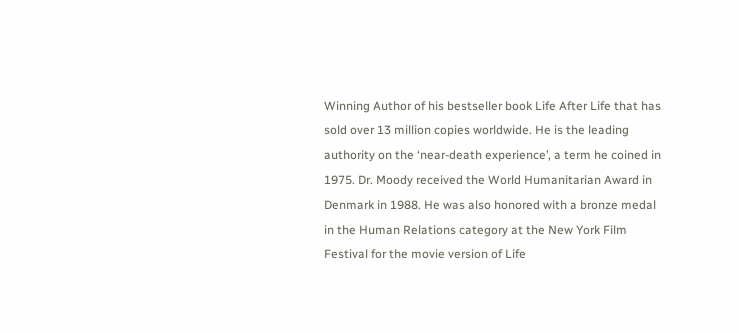Winning Author of his bestseller book Life After Life that has sold over 13 million copies worldwide. He is the leading authority on the ‘near-death experience’, a term he coined in 1975. Dr. Moody received the World Humanitarian Award in Denmark in 1988. He was also honored with a bronze medal in the Human Relations category at the New York Film Festival for the movie version of Life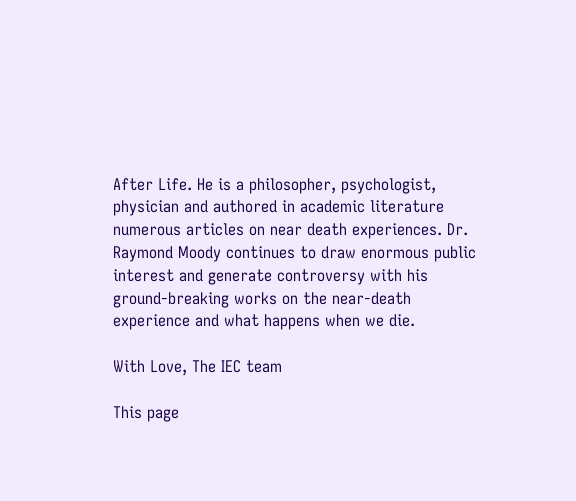After Life. He is a philosopher, psychologist, physician and authored in academic literature numerous articles on near death experiences. Dr. Raymond Moody continues to draw enormous public interest and generate controversy with his ground-breaking works on the near-death experience and what happens when we die.

With Love, The IEC team

This page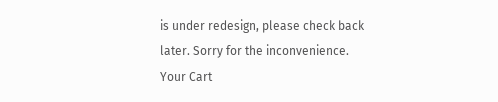is under redesign, please check back later. Sorry for the inconvenience.
Your Cart